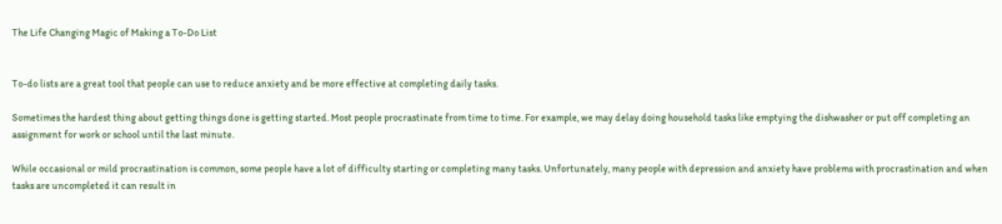The Life Changing Magic of Making a To-Do List


To-do lists are a great tool that people can use to reduce anxiety and be more effective at completing daily tasks.

Sometimes the hardest thing about getting things done is getting started. Most people procrastinate from time to time. For example, we may delay doing household tasks like emptying the dishwasher or put off completing an assignment for work or school until the last minute.

While occasional or mild procrastination is common, some people have a lot of difficulty starting or completing many tasks. Unfortunately, many people with depression and anxiety have problems with procrastination and when tasks are uncompleted it can result in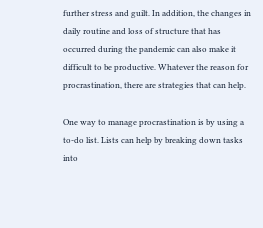further stress and guilt. In addition, the changes in daily routine and loss of structure that has occurred during the pandemic can also make it difficult to be productive. Whatever the reason for procrastination, there are strategies that can help.

One way to manage procrastination is by using a to-do list. Lists can help by breaking down tasks into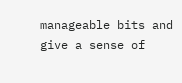manageable bits and give a sense of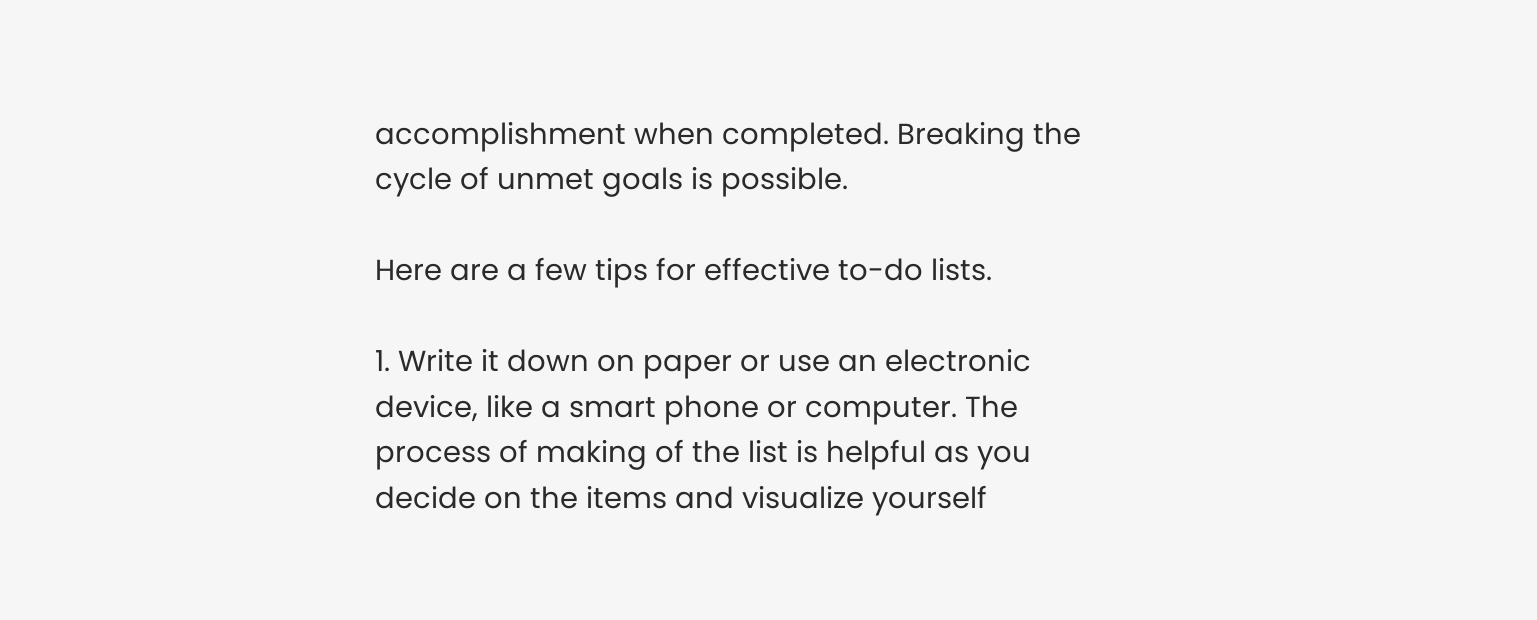accomplishment when completed. Breaking the cycle of unmet goals is possible.

Here are a few tips for effective to-do lists.

1. Write it down on paper or use an electronic device, like a smart phone or computer. The process of making of the list is helpful as you decide on the items and visualize yourself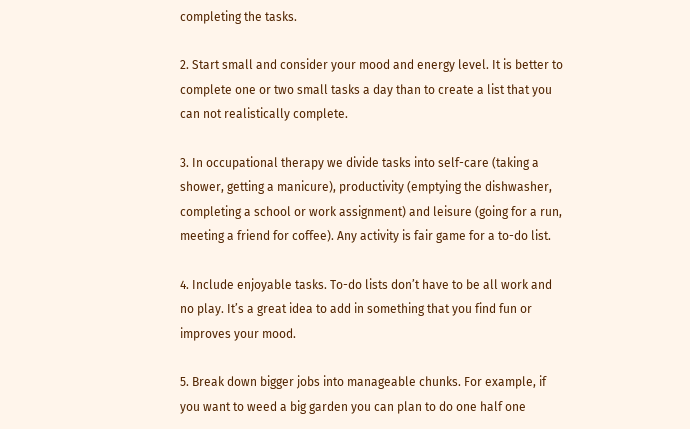completing the tasks.

2. Start small and consider your mood and energy level. It is better to complete one or two small tasks a day than to create a list that you can not realistically complete.

3. In occupational therapy we divide tasks into self-care (taking a shower, getting a manicure), productivity (emptying the dishwasher, completing a school or work assignment) and leisure (going for a run, meeting a friend for coffee). Any activity is fair game for a to-do list.

4. Include enjoyable tasks. To-do lists don’t have to be all work and no play. It’s a great idea to add in something that you find fun or improves your mood.

5. Break down bigger jobs into manageable chunks. For example, if you want to weed a big garden you can plan to do one half one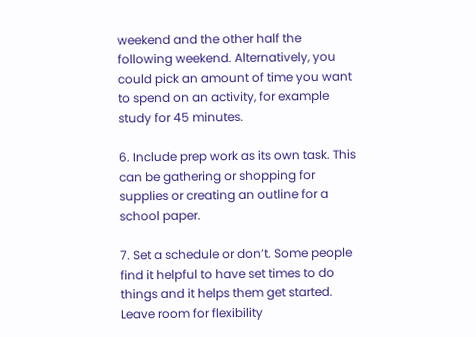weekend and the other half the following weekend. Alternatively, you could pick an amount of time you want to spend on an activity, for example study for 45 minutes.

6. Include prep work as its own task. This can be gathering or shopping for supplies or creating an outline for a school paper.

7. Set a schedule or don’t. Some people find it helpful to have set times to do things and it helps them get started. Leave room for flexibility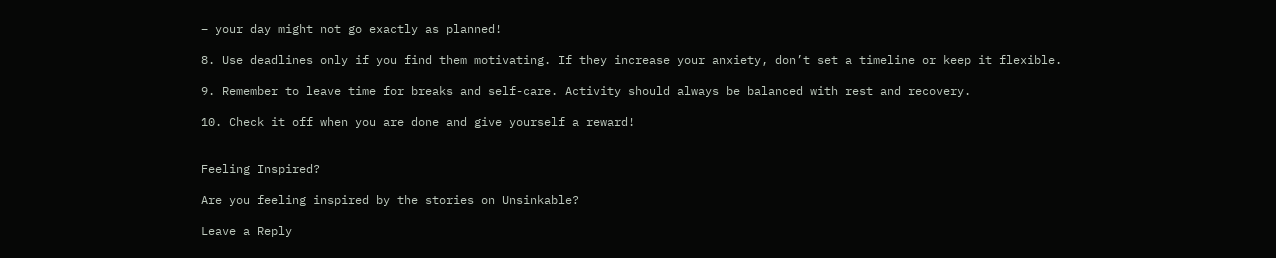– your day might not go exactly as planned!

8. Use deadlines only if you find them motivating. If they increase your anxiety, don’t set a timeline or keep it flexible.

9. Remember to leave time for breaks and self-care. Activity should always be balanced with rest and recovery.

10. Check it off when you are done and give yourself a reward!


Feeling Inspired?

Are you feeling inspired by the stories on Unsinkable?

Leave a Reply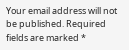Your email address will not be published. Required fields are marked *